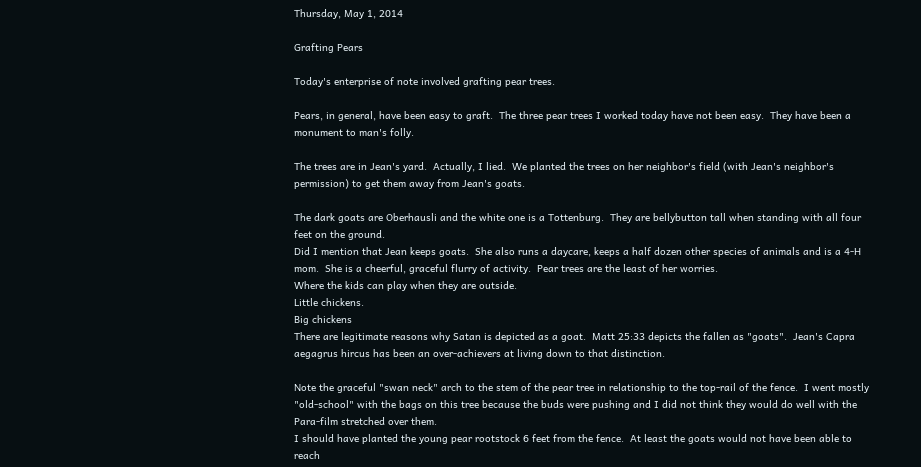Thursday, May 1, 2014

Grafting Pears

Today's enterprise of note involved grafting pear trees.

Pears, in general, have been easy to graft.  The three pear trees I worked today have not been easy.  They have been a monument to man's folly.

The trees are in Jean's yard.  Actually, I lied.  We planted the trees on her neighbor's field (with Jean's neighbor's permission) to get them away from Jean's goats.

The dark goats are Oberhausli and the white one is a Tottenburg.  They are bellybutton tall when standing with all four feet on the ground.
Did I mention that Jean keeps goats.  She also runs a daycare, keeps a half dozen other species of animals and is a 4-H mom.  She is a cheerful, graceful flurry of activity.  Pear trees are the least of her worries.
Where the kids can play when they are outside.
Little chickens.
Big chickens
There are legitimate reasons why Satan is depicted as a goat.  Matt 25:33 depicts the fallen as "goats".  Jean's Capra aegagrus hircus has been an over-achievers at living down to that distinction.

Note the graceful "swan neck" arch to the stem of the pear tree in relationship to the top-rail of the fence.  I went mostly "old-school" with the bags on this tree because the buds were pushing and I did not think they would do well with the Para-film stretched over them.
I should have planted the young pear rootstock 6 feet from the fence.  At least the goats would not have been able to reach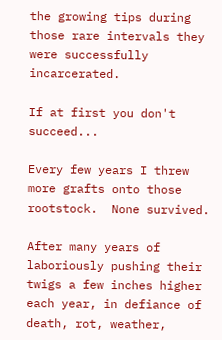the growing tips during those rare intervals they were successfully incarcerated.

If at first you don't succeed...

Every few years I threw more grafts onto those rootstock.  None survived.

After many years of laboriously pushing their twigs a few inches higher each year, in defiance of death, rot, weather,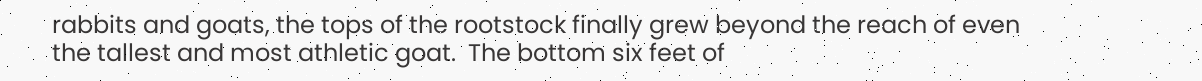rabbits and goats, the tops of the rootstock finally grew beyond the reach of even the tallest and most athletic goat.  The bottom six feet of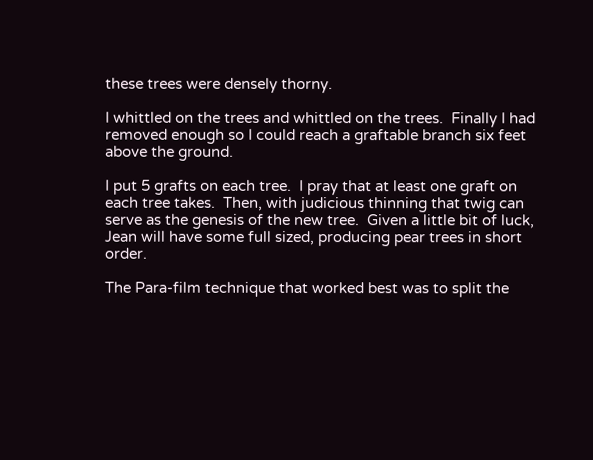these trees were densely thorny.

I whittled on the trees and whittled on the trees.  Finally I had removed enough so I could reach a graftable branch six feet above the ground.

I put 5 grafts on each tree.  I pray that at least one graft on each tree takes.  Then, with judicious thinning that twig can serve as the genesis of the new tree.  Given a little bit of luck, Jean will have some full sized, producing pear trees in short order.

The Para-film technique that worked best was to split the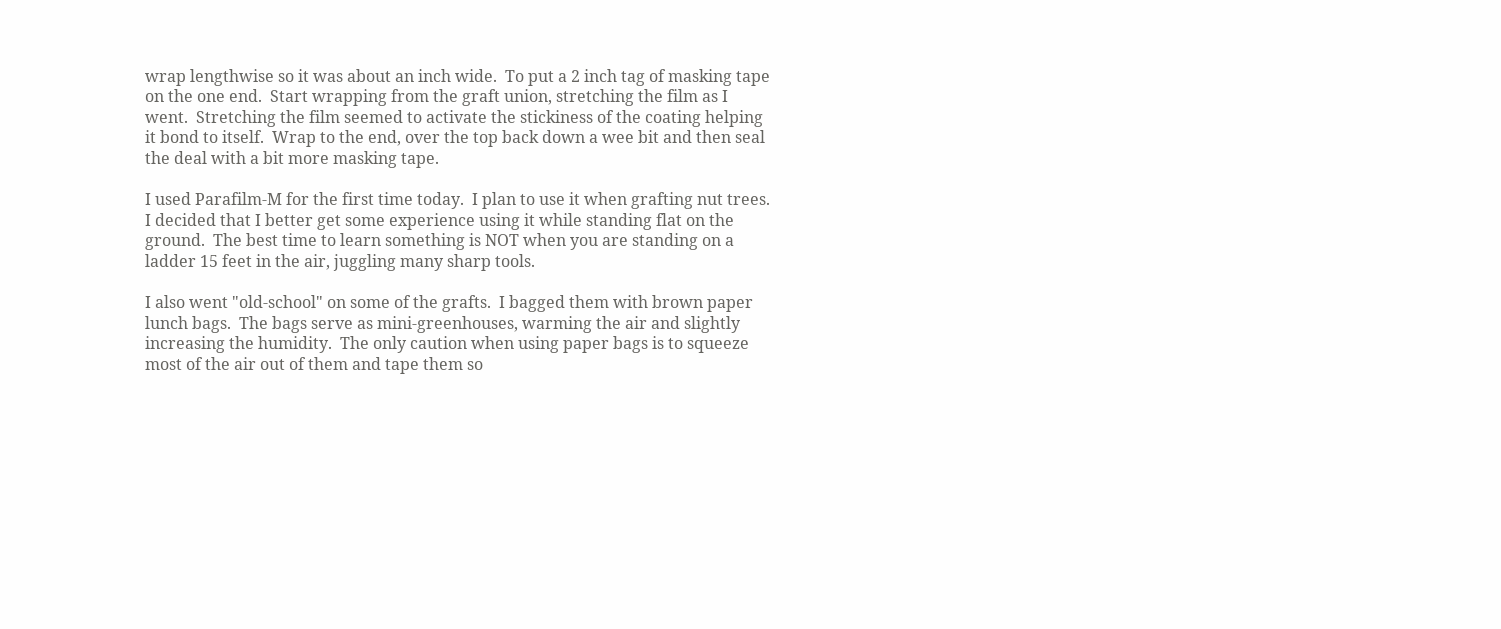wrap lengthwise so it was about an inch wide.  To put a 2 inch tag of masking tape on the one end.  Start wrapping from the graft union, stretching the film as I went.  Stretching the film seemed to activate the stickiness of the coating helping it bond to itself.  Wrap to the end, over the top back down a wee bit and then seal the deal with a bit more masking tape.

I used Parafilm-M for the first time today.  I plan to use it when grafting nut trees.  I decided that I better get some experience using it while standing flat on the ground.  The best time to learn something is NOT when you are standing on a ladder 15 feet in the air, juggling many sharp tools.

I also went "old-school" on some of the grafts.  I bagged them with brown paper lunch bags.  The bags serve as mini-greenhouses, warming the air and slightly increasing the humidity.  The only caution when using paper bags is to squeeze most of the air out of them and tape them so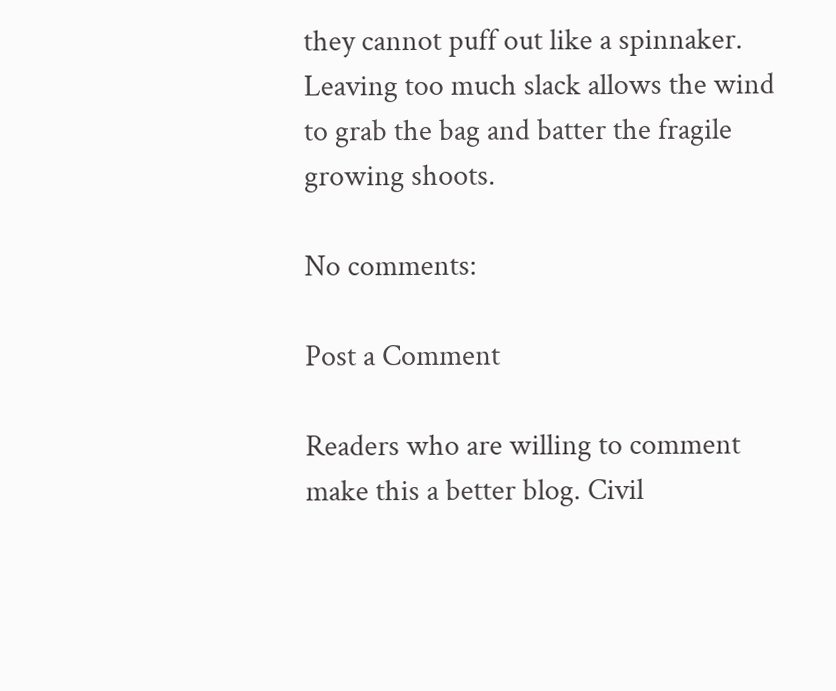they cannot puff out like a spinnaker.  Leaving too much slack allows the wind to grab the bag and batter the fragile growing shoots.

No comments:

Post a Comment

Readers who are willing to comment make this a better blog. Civil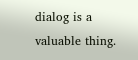dialog is a valuable thing.